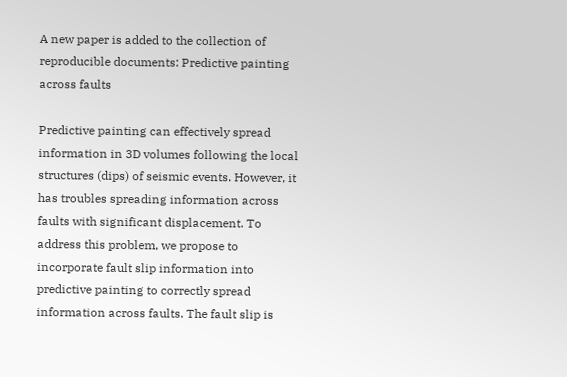A new paper is added to the collection of reproducible documents: Predictive painting across faults

Predictive painting can effectively spread information in 3D volumes following the local structures (dips) of seismic events. However, it has troubles spreading information across faults with significant displacement. To address this problem, we propose to incorporate fault slip information into predictive painting to correctly spread information across faults. The fault slip is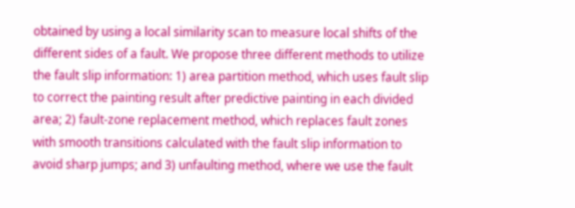obtained by using a local similarity scan to measure local shifts of the different sides of a fault. We propose three different methods to utilize the fault slip information: 1) area partition method, which uses fault slip to correct the painting result after predictive painting in each divided area; 2) fault-zone replacement method, which replaces fault zones with smooth transitions calculated with the fault slip information to avoid sharp jumps; and 3) unfaulting method, where we use the fault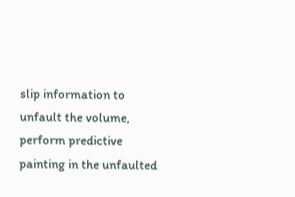slip information to unfault the volume, perform predictive painting in the unfaulted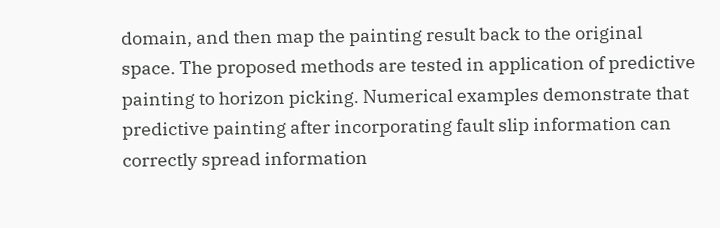domain, and then map the painting result back to the original space. The proposed methods are tested in application of predictive painting to horizon picking. Numerical examples demonstrate that predictive painting after incorporating fault slip information can correctly spread information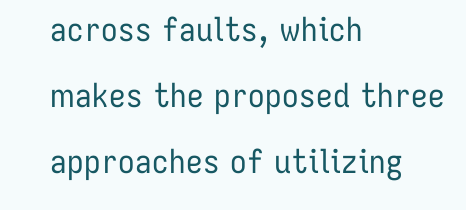across faults, which makes the proposed three approaches of utilizing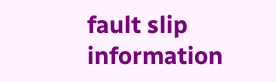fault slip information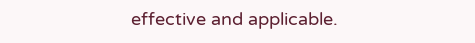effective and applicable.